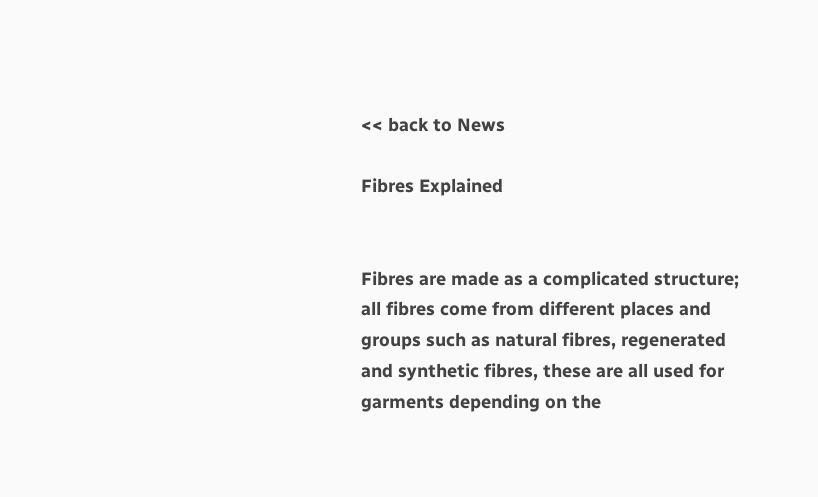<< back to News

Fibres Explained


Fibres are made as a complicated structure; all fibres come from different places and groups such as natural fibres, regenerated and synthetic fibres, these are all used for garments depending on the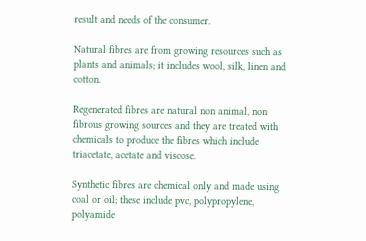result and needs of the consumer.

Natural fibres are from growing resources such as plants and animals; it includes wool, silk, linen and cotton.

Regenerated fibres are natural non animal, non fibrous growing sources and they are treated with chemicals to produce the fibres which include triacetate, acetate and viscose.

Synthetic fibres are chemical only and made using coal or oil; these include pvc, polypropylene, polyamide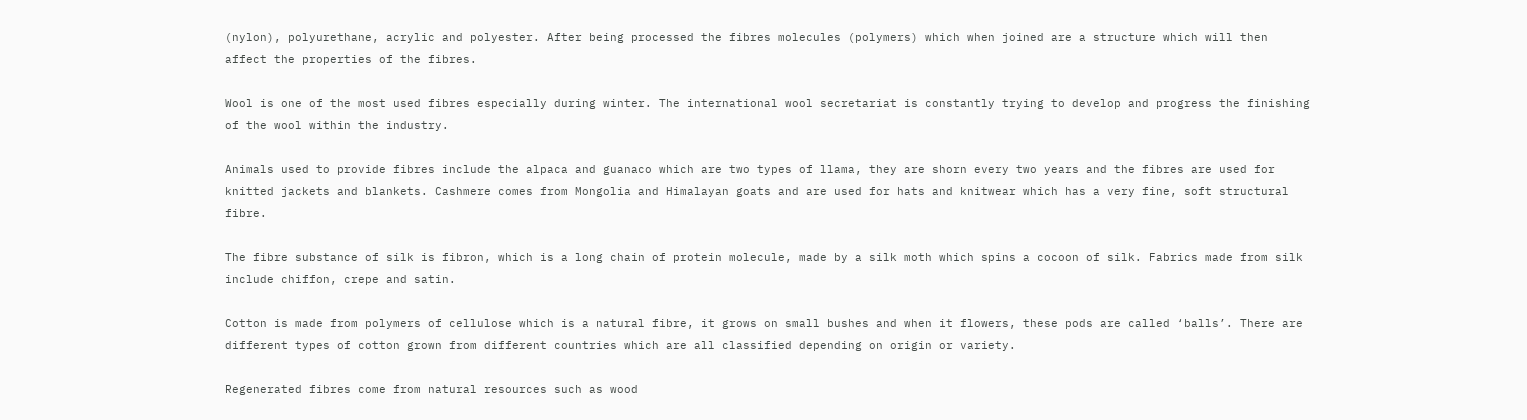(nylon), polyurethane, acrylic and polyester. After being processed the fibres molecules (polymers) which when joined are a structure which will then affect the properties of the fibres.

Wool is one of the most used fibres especially during winter. The international wool secretariat is constantly trying to develop and progress the finishing of the wool within the industry.

Animals used to provide fibres include the alpaca and guanaco which are two types of llama, they are shorn every two years and the fibres are used for knitted jackets and blankets. Cashmere comes from Mongolia and Himalayan goats and are used for hats and knitwear which has a very fine, soft structural fibre.

The fibre substance of silk is fibron, which is a long chain of protein molecule, made by a silk moth which spins a cocoon of silk. Fabrics made from silk include chiffon, crepe and satin.

Cotton is made from polymers of cellulose which is a natural fibre, it grows on small bushes and when it flowers, these pods are called ‘balls’. There are different types of cotton grown from different countries which are all classified depending on origin or variety.

Regenerated fibres come from natural resources such as wood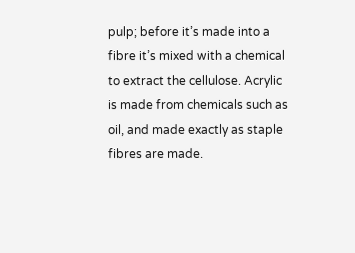pulp; before it’s made into a fibre it’s mixed with a chemical to extract the cellulose. Acrylic is made from chemicals such as oil, and made exactly as staple fibres are made.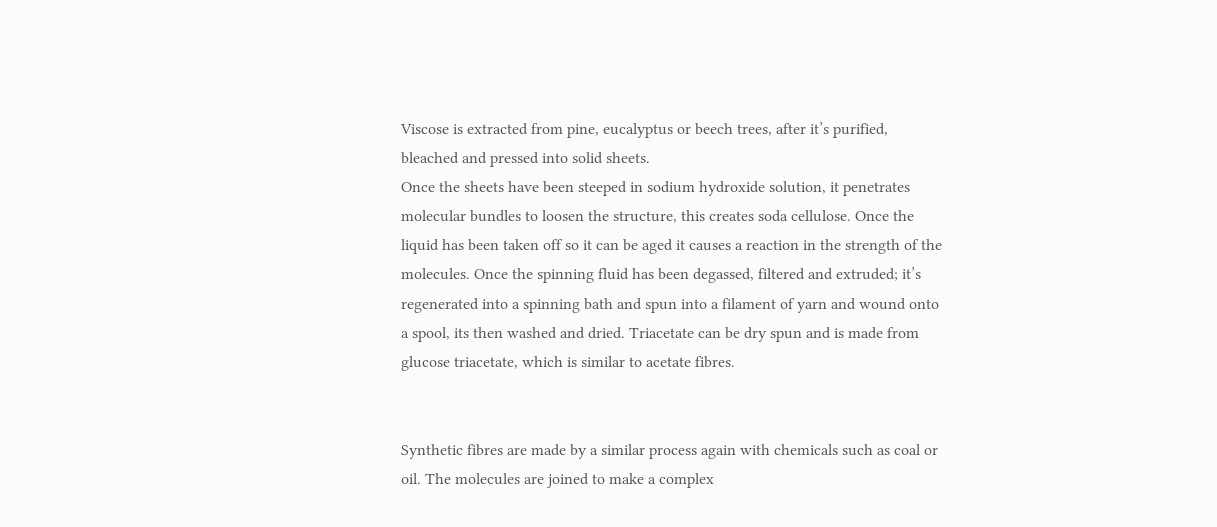Viscose is extracted from pine, eucalyptus or beech trees, after it’s purified, bleached and pressed into solid sheets.
Once the sheets have been steeped in sodium hydroxide solution, it penetrates molecular bundles to loosen the structure, this creates soda cellulose. Once the liquid has been taken off so it can be aged it causes a reaction in the strength of the molecules. Once the spinning fluid has been degassed, filtered and extruded; it’s regenerated into a spinning bath and spun into a filament of yarn and wound onto a spool, its then washed and dried. Triacetate can be dry spun and is made from glucose triacetate, which is similar to acetate fibres.


Synthetic fibres are made by a similar process again with chemicals such as coal or oil. The molecules are joined to make a complex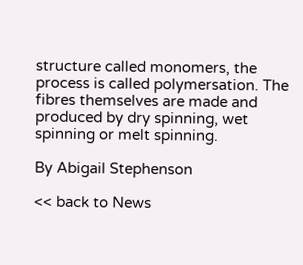structure called monomers, the process is called polymersation. The fibres themselves are made and produced by dry spinning, wet spinning or melt spinning.

By Abigail Stephenson

<< back to News